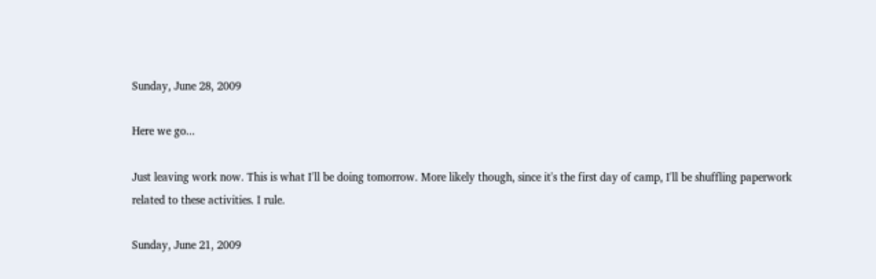Sunday, June 28, 2009

Here we go...

Just leaving work now. This is what I'll be doing tomorrow. More likely though, since it's the first day of camp, I'll be shuffling paperwork related to these activities. I rule.

Sunday, June 21, 2009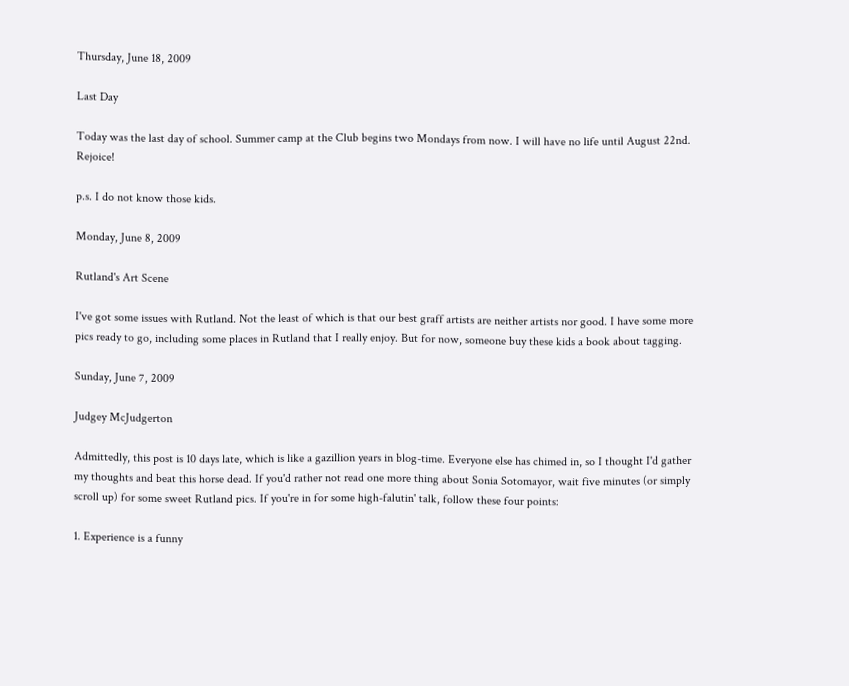Thursday, June 18, 2009

Last Day

Today was the last day of school. Summer camp at the Club begins two Mondays from now. I will have no life until August 22nd. Rejoice!

p.s. I do not know those kids.

Monday, June 8, 2009

Rutland's Art Scene

I've got some issues with Rutland. Not the least of which is that our best graff artists are neither artists nor good. I have some more pics ready to go, including some places in Rutland that I really enjoy. But for now, someone buy these kids a book about tagging.

Sunday, June 7, 2009

Judgey McJudgerton

Admittedly, this post is 10 days late, which is like a gazillion years in blog-time. Everyone else has chimed in, so I thought I'd gather my thoughts and beat this horse dead. If you'd rather not read one more thing about Sonia Sotomayor, wait five minutes (or simply scroll up) for some sweet Rutland pics. If you're in for some high-falutin' talk, follow these four points:

1. Experience is a funny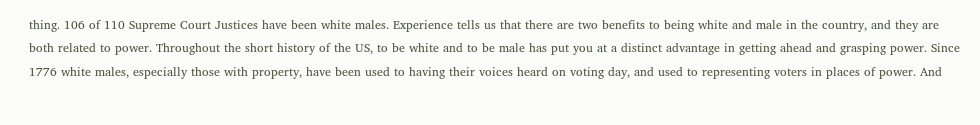thing. 106 of 110 Supreme Court Justices have been white males. Experience tells us that there are two benefits to being white and male in the country, and they are both related to power. Throughout the short history of the US, to be white and to be male has put you at a distinct advantage in getting ahead and grasping power. Since 1776 white males, especially those with property, have been used to having their voices heard on voting day, and used to representing voters in places of power. And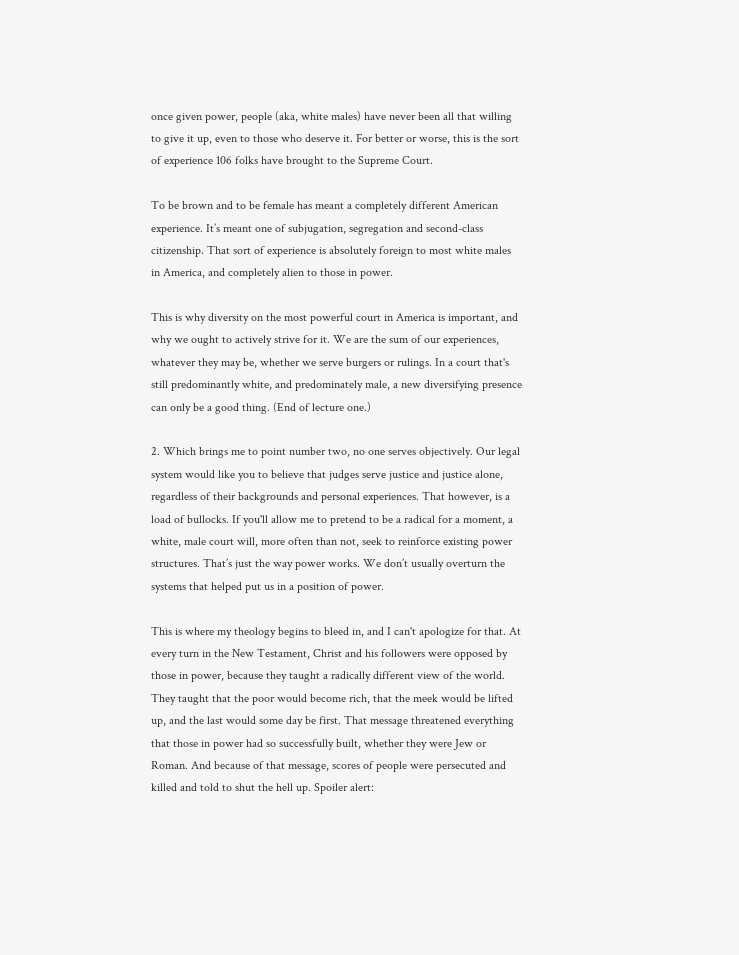once given power, people (aka, white males) have never been all that willing to give it up, even to those who deserve it. For better or worse, this is the sort of experience 106 folks have brought to the Supreme Court.

To be brown and to be female has meant a completely different American experience. It’s meant one of subjugation, segregation and second-class citizenship. That sort of experience is absolutely foreign to most white males in America, and completely alien to those in power.

This is why diversity on the most powerful court in America is important, and why we ought to actively strive for it. We are the sum of our experiences, whatever they may be, whether we serve burgers or rulings. In a court that's still predominantly white, and predominately male, a new diversifying presence can only be a good thing. (End of lecture one.)

2. Which brings me to point number two, no one serves objectively. Our legal system would like you to believe that judges serve justice and justice alone, regardless of their backgrounds and personal experiences. That however, is a load of bullocks. If you'll allow me to pretend to be a radical for a moment, a white, male court will, more often than not, seek to reinforce existing power structures. That’s just the way power works. We don’t usually overturn the systems that helped put us in a position of power.

This is where my theology begins to bleed in, and I can't apologize for that. At every turn in the New Testament, Christ and his followers were opposed by those in power, because they taught a radically different view of the world. They taught that the poor would become rich, that the meek would be lifted up, and the last would some day be first. That message threatened everything that those in power had so successfully built, whether they were Jew or Roman. And because of that message, scores of people were persecuted and killed and told to shut the hell up. Spoiler alert: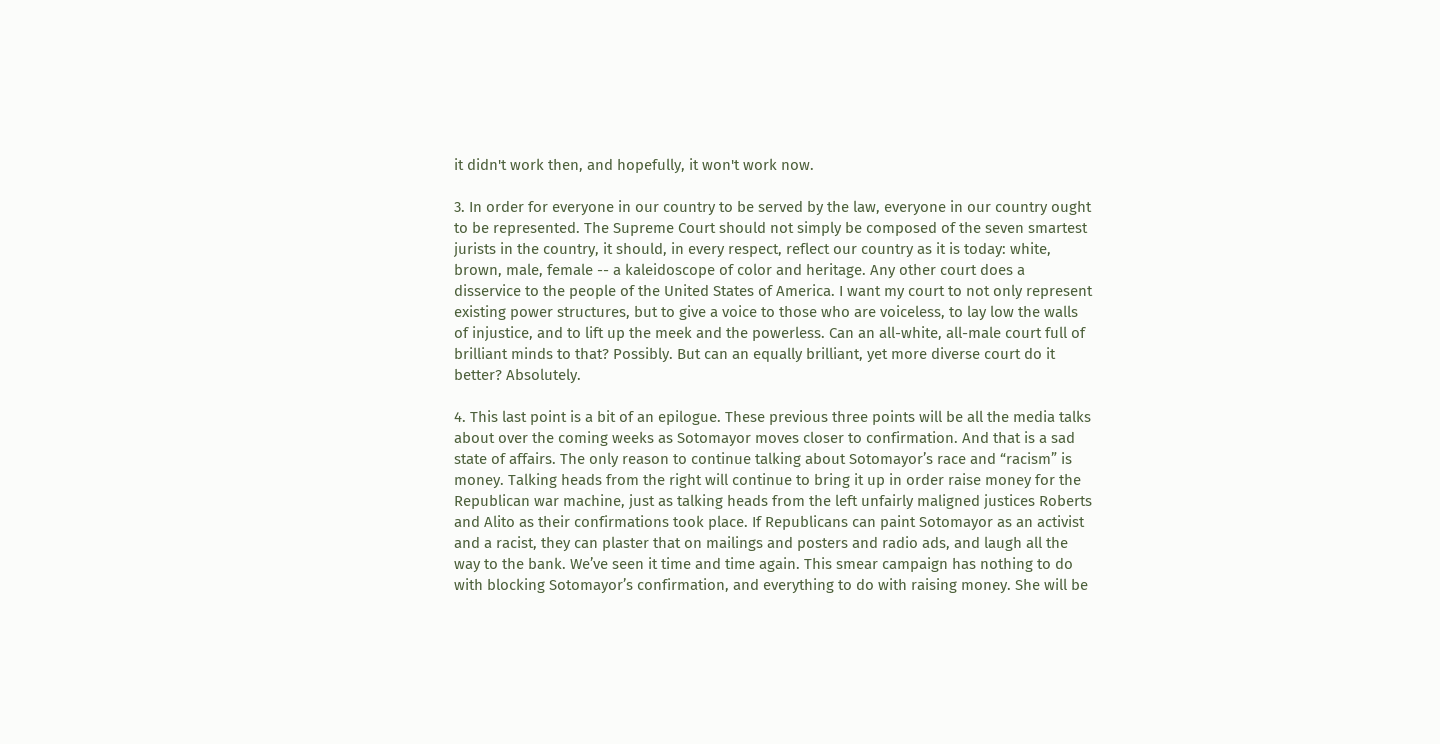it didn't work then, and hopefully, it won't work now.

3. In order for everyone in our country to be served by the law, everyone in our country ought to be represented. The Supreme Court should not simply be composed of the seven smartest jurists in the country, it should, in every respect, reflect our country as it is today: white, brown, male, female -- a kaleidoscope of color and heritage. Any other court does a disservice to the people of the United States of America. I want my court to not only represent existing power structures, but to give a voice to those who are voiceless, to lay low the walls of injustice, and to lift up the meek and the powerless. Can an all-white, all-male court full of brilliant minds to that? Possibly. But can an equally brilliant, yet more diverse court do it better? Absolutely.

4. This last point is a bit of an epilogue. These previous three points will be all the media talks about over the coming weeks as Sotomayor moves closer to confirmation. And that is a sad state of affairs. The only reason to continue talking about Sotomayor’s race and “racism” is money. Talking heads from the right will continue to bring it up in order raise money for the Republican war machine, just as talking heads from the left unfairly maligned justices Roberts and Alito as their confirmations took place. If Republicans can paint Sotomayor as an activist and a racist, they can plaster that on mailings and posters and radio ads, and laugh all the way to the bank. We’ve seen it time and time again. This smear campaign has nothing to do with blocking Sotomayor’s confirmation, and everything to do with raising money. She will be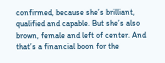confirmed, because she’s brilliant, qualified and capable. But she’s also brown, female and left of center. And that’s a financial boon for the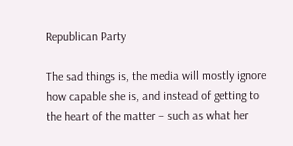Republican Party

The sad things is, the media will mostly ignore how capable she is, and instead of getting to the heart of the matter – such as what her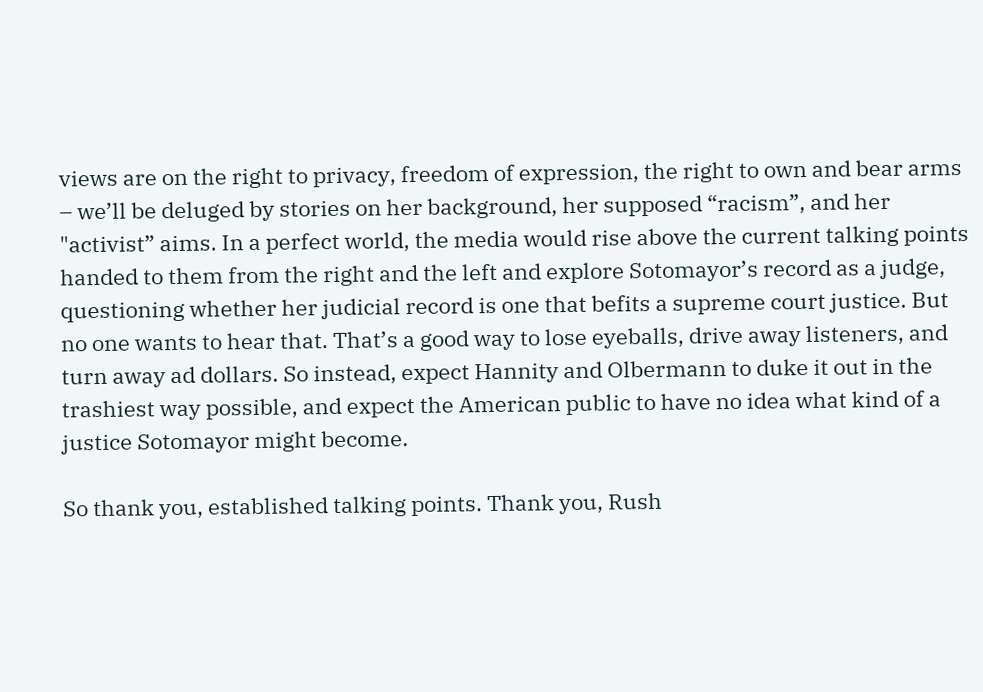views are on the right to privacy, freedom of expression, the right to own and bear arms – we’ll be deluged by stories on her background, her supposed “racism”, and her "activist” aims. In a perfect world, the media would rise above the current talking points handed to them from the right and the left and explore Sotomayor’s record as a judge, questioning whether her judicial record is one that befits a supreme court justice. But no one wants to hear that. That’s a good way to lose eyeballs, drive away listeners, and turn away ad dollars. So instead, expect Hannity and Olbermann to duke it out in the trashiest way possible, and expect the American public to have no idea what kind of a justice Sotomayor might become.

So thank you, established talking points. Thank you, Rush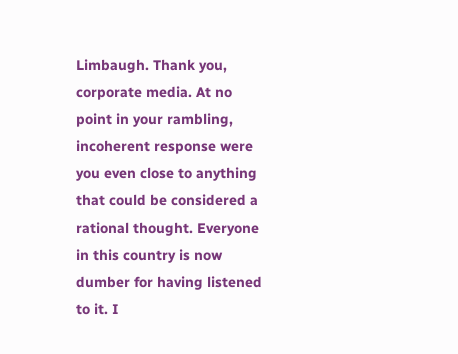Limbaugh. Thank you, corporate media. At no point in your rambling, incoherent response were you even close to anything that could be considered a rational thought. Everyone in this country is now dumber for having listened to it. I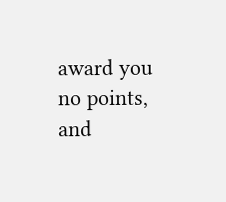award you no points, and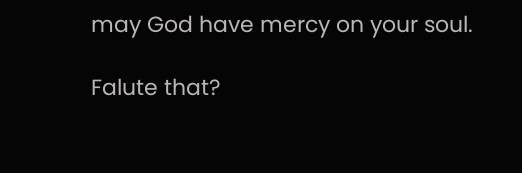may God have mercy on your soul.

Falute that?